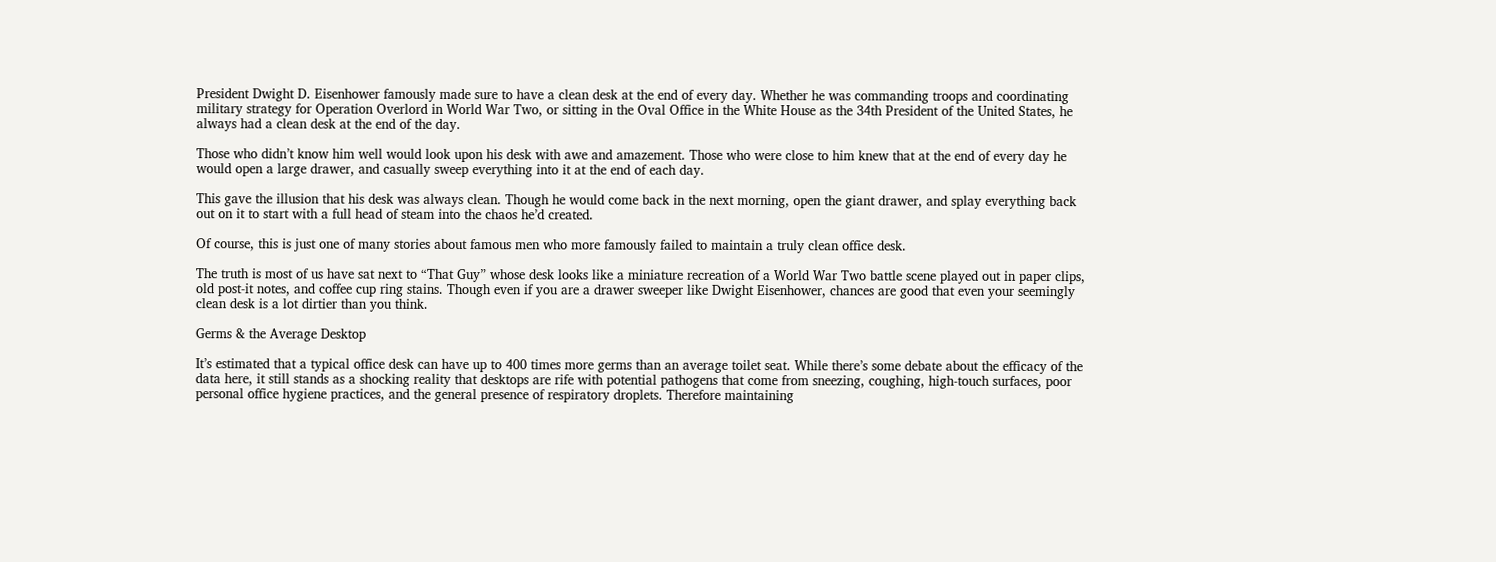President Dwight D. Eisenhower famously made sure to have a clean desk at the end of every day. Whether he was commanding troops and coordinating military strategy for Operation Overlord in World War Two, or sitting in the Oval Office in the White House as the 34th President of the United States, he always had a clean desk at the end of the day.

Those who didn’t know him well would look upon his desk with awe and amazement. Those who were close to him knew that at the end of every day he would open a large drawer, and casually sweep everything into it at the end of each day.

This gave the illusion that his desk was always clean. Though he would come back in the next morning, open the giant drawer, and splay everything back out on it to start with a full head of steam into the chaos he’d created.

Of course, this is just one of many stories about famous men who more famously failed to maintain a truly clean office desk.

The truth is most of us have sat next to “That Guy” whose desk looks like a miniature recreation of a World War Two battle scene played out in paper clips, old post-it notes, and coffee cup ring stains. Though even if you are a drawer sweeper like Dwight Eisenhower, chances are good that even your seemingly clean desk is a lot dirtier than you think.

Germs & the Average Desktop

It’s estimated that a typical office desk can have up to 400 times more germs than an average toilet seat. While there’s some debate about the efficacy of the data here, it still stands as a shocking reality that desktops are rife with potential pathogens that come from sneezing, coughing, high-touch surfaces, poor personal office hygiene practices, and the general presence of respiratory droplets. Therefore maintaining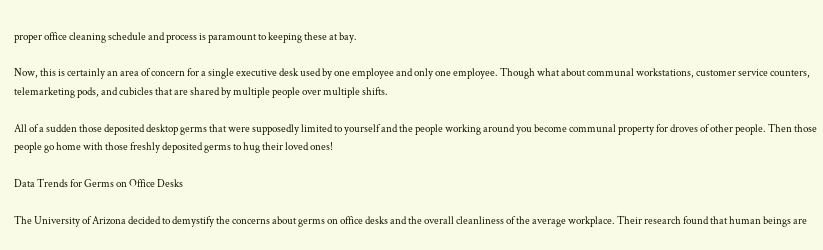proper office cleaning schedule and process is paramount to keeping these at bay.

Now, this is certainly an area of concern for a single executive desk used by one employee and only one employee. Though what about communal workstations, customer service counters, telemarketing pods, and cubicles that are shared by multiple people over multiple shifts.

All of a sudden those deposited desktop germs that were supposedly limited to yourself and the people working around you become communal property for droves of other people. Then those people go home with those freshly deposited germs to hug their loved ones!

Data Trends for Germs on Office Desks

The University of Arizona decided to demystify the concerns about germs on office desks and the overall cleanliness of the average workplace. Their research found that human beings are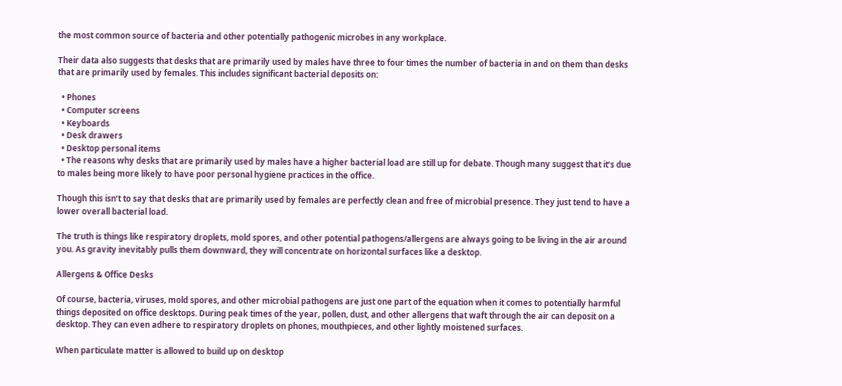the most common source of bacteria and other potentially pathogenic microbes in any workplace.

Their data also suggests that desks that are primarily used by males have three to four times the number of bacteria in and on them than desks that are primarily used by females. This includes significant bacterial deposits on:

  • Phones
  • Computer screens
  • Keyboards
  • Desk drawers
  • Desktop personal items
  • The reasons why desks that are primarily used by males have a higher bacterial load are still up for debate. Though many suggest that it’s due to males being more likely to have poor personal hygiene practices in the office.

Though this isn’t to say that desks that are primarily used by females are perfectly clean and free of microbial presence. They just tend to have a lower overall bacterial load.

The truth is things like respiratory droplets, mold spores, and other potential pathogens/allergens are always going to be living in the air around you. As gravity inevitably pulls them downward, they will concentrate on horizontal surfaces like a desktop.

Allergens & Office Desks

Of course, bacteria, viruses, mold spores, and other microbial pathogens are just one part of the equation when it comes to potentially harmful things deposited on office desktops. During peak times of the year, pollen, dust, and other allergens that waft through the air can deposit on a desktop. They can even adhere to respiratory droplets on phones, mouthpieces, and other lightly moistened surfaces.

When particulate matter is allowed to build up on desktop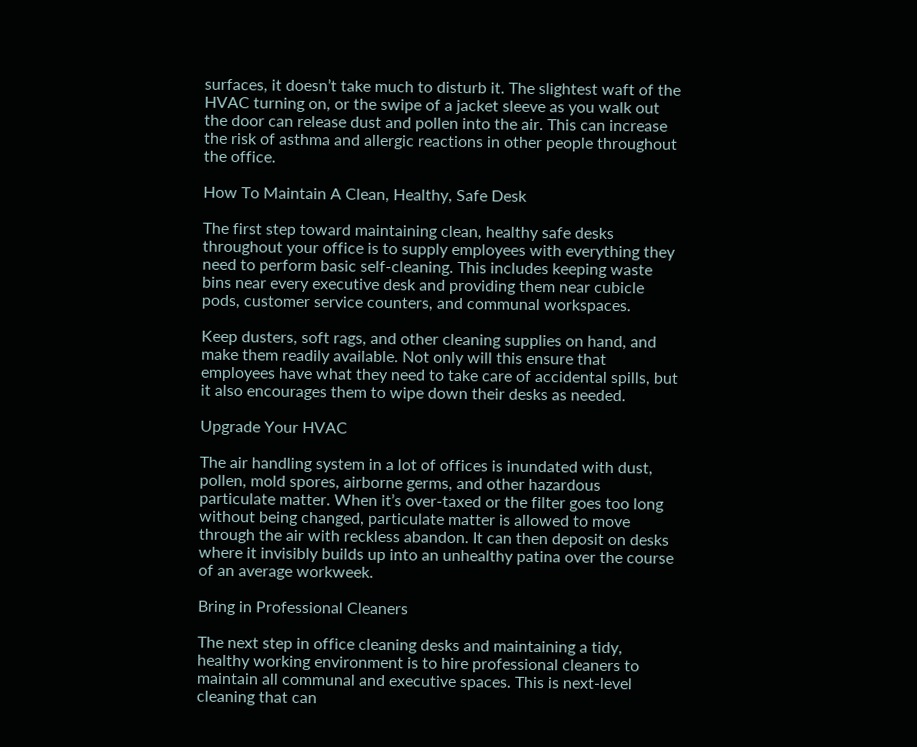surfaces, it doesn’t take much to disturb it. The slightest waft of the HVAC turning on, or the swipe of a jacket sleeve as you walk out the door can release dust and pollen into the air. This can increase the risk of asthma and allergic reactions in other people throughout the office.

How To Maintain A Clean, Healthy, Safe Desk

The first step toward maintaining clean, healthy safe desks throughout your office is to supply employees with everything they need to perform basic self-cleaning. This includes keeping waste bins near every executive desk and providing them near cubicle pods, customer service counters, and communal workspaces.

Keep dusters, soft rags, and other cleaning supplies on hand, and make them readily available. Not only will this ensure that employees have what they need to take care of accidental spills, but it also encourages them to wipe down their desks as needed.

Upgrade Your HVAC

The air handling system in a lot of offices is inundated with dust, pollen, mold spores, airborne germs, and other hazardous particulate matter. When it’s over-taxed or the filter goes too long without being changed, particulate matter is allowed to move through the air with reckless abandon. It can then deposit on desks where it invisibly builds up into an unhealthy patina over the course of an average workweek.

Bring in Professional Cleaners

The next step in office cleaning desks and maintaining a tidy, healthy working environment is to hire professional cleaners to maintain all communal and executive spaces. This is next-level cleaning that can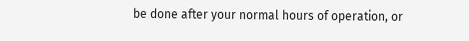be done after your normal hours of operation, or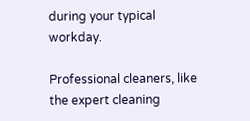during your typical workday.

Professional cleaners, like the expert cleaning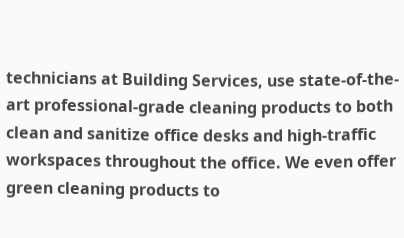technicians at Building Services, use state-of-the-art professional-grade cleaning products to both clean and sanitize office desks and high-traffic workspaces throughout the office. We even offer green cleaning products to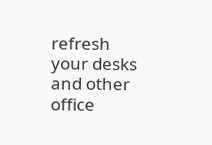refresh your desks and other office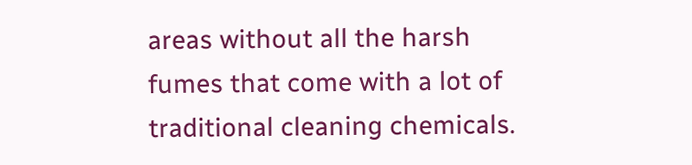areas without all the harsh fumes that come with a lot of traditional cleaning chemicals.